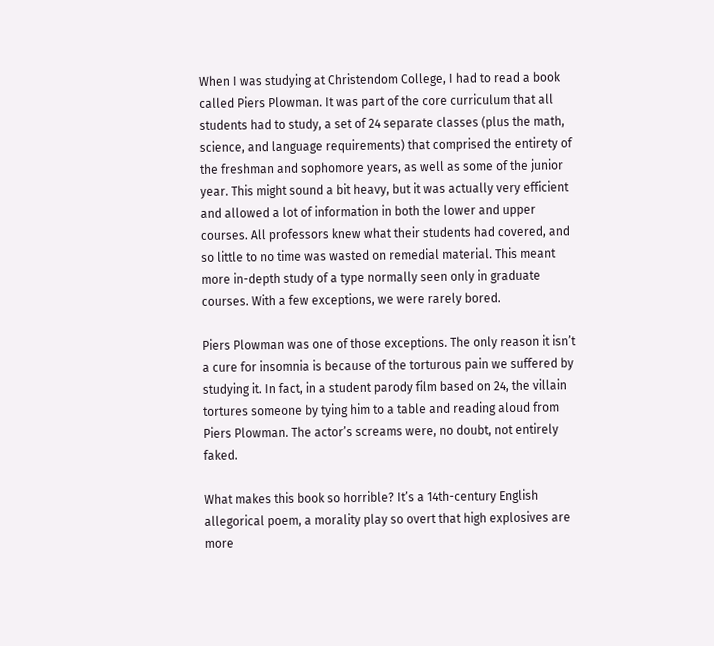When I was studying at Christendom College, I had to read a book called Piers Plowman. It was part of the core curriculum that all students had to study, a set of 24 separate classes (plus the math, science, and language requirements) that comprised the entirety of the freshman and sophomore years, as well as some of the junior year. This might sound a bit heavy, but it was actually very efficient and allowed a lot of information in both the lower and upper courses. All professors knew what their students had covered, and so little to no time was wasted on remedial material. This meant more in-depth study of a type normally seen only in graduate courses. With a few exceptions, we were rarely bored.

Piers Plowman was one of those exceptions. The only reason it isn’t a cure for insomnia is because of the torturous pain we suffered by studying it. In fact, in a student parody film based on 24, the villain tortures someone by tying him to a table and reading aloud from Piers Plowman. The actor’s screams were, no doubt, not entirely faked.

What makes this book so horrible? It’s a 14th-century English allegorical poem, a morality play so overt that high explosives are more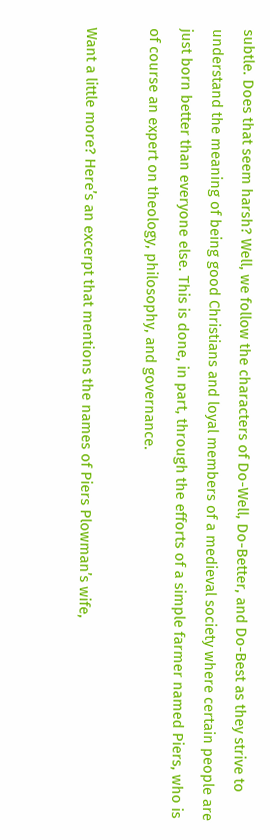subtle. Does that seem harsh? Well, we follow the characters of Do-Well, Do-Better, and Do-Best as they strive to understand the meaning of being good Christians and loyal members of a medieval society where certain people are just born better than everyone else. This is done, in part, through the efforts of a simple farmer named Piers, who is of course an expert on theology, philosophy, and governance.

Want a little more? Here’s an excerpt that mentions the names of Piers Plowman’s wife,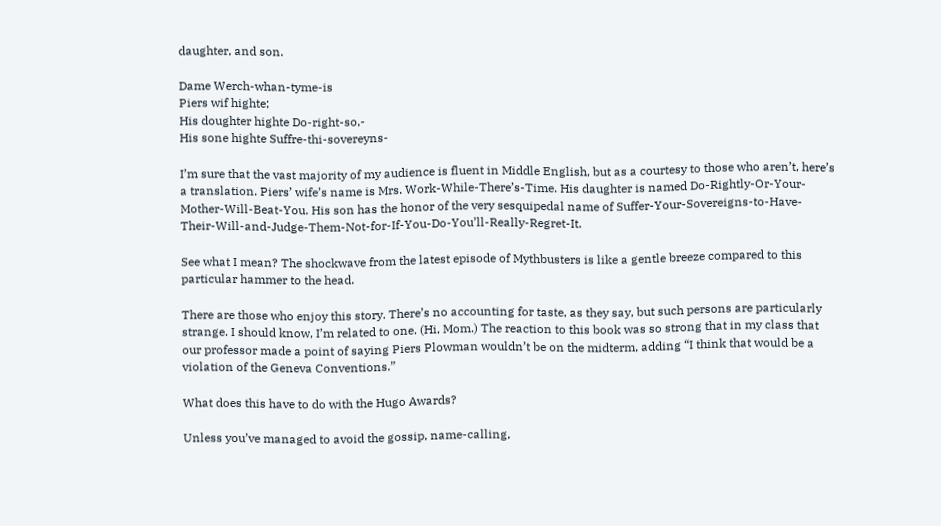daughter, and son.

Dame Werch-whan-tyme-is
Piers wif highte;
His doughter highte Do-right-so,-
His sone highte Suffre-thi-sovereyns-

I’m sure that the vast majority of my audience is fluent in Middle English, but as a courtesy to those who aren’t, here’s a translation. Piers’ wife’s name is Mrs. Work-While-There’s-Time. His daughter is named Do-Rightly-Or-Your-Mother-Will-Beat-You. His son has the honor of the very sesquipedal name of Suffer-Your-Sovereigns-to-Have-Their-Will-and-Judge-Them-Not-for-If-You-Do-You’ll-Really-Regret-It.

See what I mean? The shockwave from the latest episode of Mythbusters is like a gentle breeze compared to this particular hammer to the head.

There are those who enjoy this story. There’s no accounting for taste, as they say, but such persons are particularly strange. I should know, I’m related to one. (Hi, Mom.) The reaction to this book was so strong that in my class that our professor made a point of saying Piers Plowman wouldn’t be on the midterm, adding “I think that would be a violation of the Geneva Conventions.”

What does this have to do with the Hugo Awards?

Unless you’ve managed to avoid the gossip, name-calling,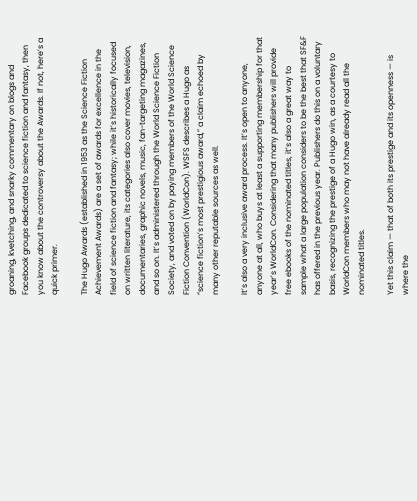groaning, kvetching, and snarky commentary on blogs and Facebook groups dedicated to science fiction and fantasy, then you know about the controversy about the Awards. If not, here’s a quick primer.

The Hugo Awards (established in 1953 as the Science Fiction Achievement Awards) are a set of awards for excellence in the field of science fiction and fantasy; while it’s historically focused on written literature, its categories also cover movies, television, documentaries, graphic novels, music, fan-targeting magazines, and so on. It’s administered through the World Science Fiction Society, and voted on by paying members of the World Science Fiction Convention (WorldCon). WSFS describes a Hugo as “science fiction’s most prestigious award,” a claim echoed by many other reputable sources as well.

It’s also a very inclusive award process. It’s open to anyone, anyone at all, who buys at least a supporting membership for that year’s WorldCon. Considering that many publishers will provide free ebooks of the nominated titles, it’s also a great way to sample what a large population considers to be the best that SF&F has offered in the previous year. Publishers do this on a voluntary basis, recognizing the prestige of a Hugo win, as a courtesy to WorldCon members who may not have already read all the nominated titles.

Yet this claim — that of both its prestige and its openness — is where the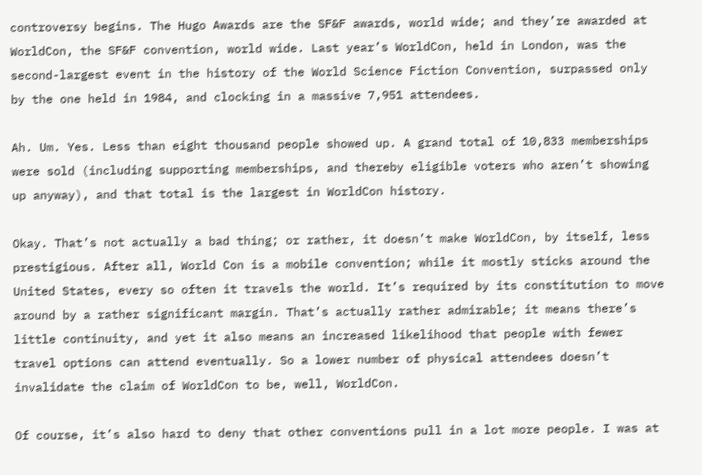controversy begins. The Hugo Awards are the SF&F awards, world wide; and they’re awarded at WorldCon, the SF&F convention, world wide. Last year’s WorldCon, held in London, was the second-largest event in the history of the World Science Fiction Convention, surpassed only by the one held in 1984, and clocking in a massive 7,951 attendees.

Ah. Um. Yes. Less than eight thousand people showed up. A grand total of 10,833 memberships were sold (including supporting memberships, and thereby eligible voters who aren’t showing up anyway), and that total is the largest in WorldCon history.

Okay. That’s not actually a bad thing; or rather, it doesn’t make WorldCon, by itself, less prestigious. After all, World Con is a mobile convention; while it mostly sticks around the United States, every so often it travels the world. It’s required by its constitution to move around by a rather significant margin. That’s actually rather admirable; it means there’s little continuity, and yet it also means an increased likelihood that people with fewer travel options can attend eventually. So a lower number of physical attendees doesn’t invalidate the claim of WorldCon to be, well, WorldCon.

Of course, it’s also hard to deny that other conventions pull in a lot more people. I was at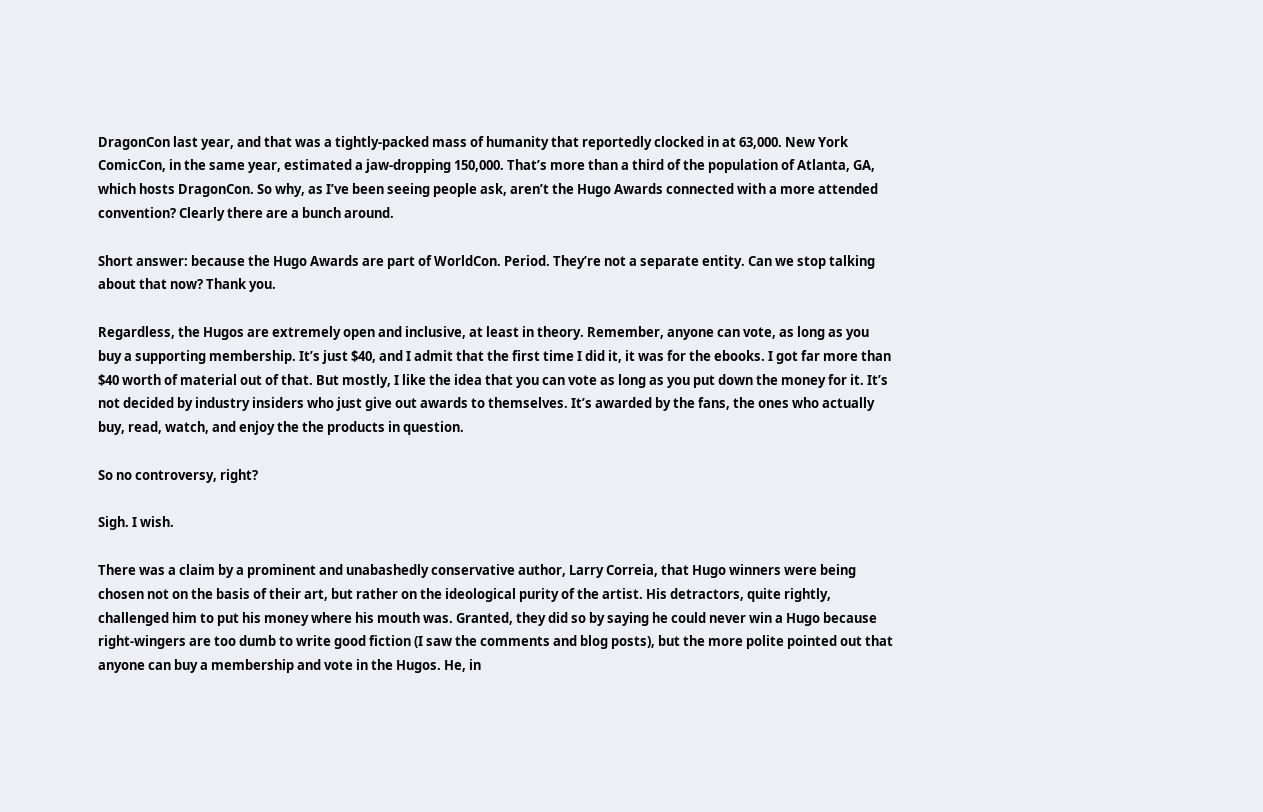DragonCon last year, and that was a tightly-packed mass of humanity that reportedly clocked in at 63,000. New York ComicCon, in the same year, estimated a jaw-dropping 150,000. That’s more than a third of the population of Atlanta, GA, which hosts DragonCon. So why, as I’ve been seeing people ask, aren’t the Hugo Awards connected with a more attended convention? Clearly there are a bunch around.

Short answer: because the Hugo Awards are part of WorldCon. Period. They’re not a separate entity. Can we stop talking about that now? Thank you.

Regardless, the Hugos are extremely open and inclusive, at least in theory. Remember, anyone can vote, as long as you buy a supporting membership. It’s just $40, and I admit that the first time I did it, it was for the ebooks. I got far more than $40 worth of material out of that. But mostly, I like the idea that you can vote as long as you put down the money for it. It’s not decided by industry insiders who just give out awards to themselves. It’s awarded by the fans, the ones who actually buy, read, watch, and enjoy the the products in question.

So no controversy, right?

Sigh. I wish.

There was a claim by a prominent and unabashedly conservative author, Larry Correia, that Hugo winners were being chosen not on the basis of their art, but rather on the ideological purity of the artist. His detractors, quite rightly, challenged him to put his money where his mouth was. Granted, they did so by saying he could never win a Hugo because right-wingers are too dumb to write good fiction (I saw the comments and blog posts), but the more polite pointed out that anyone can buy a membership and vote in the Hugos. He, in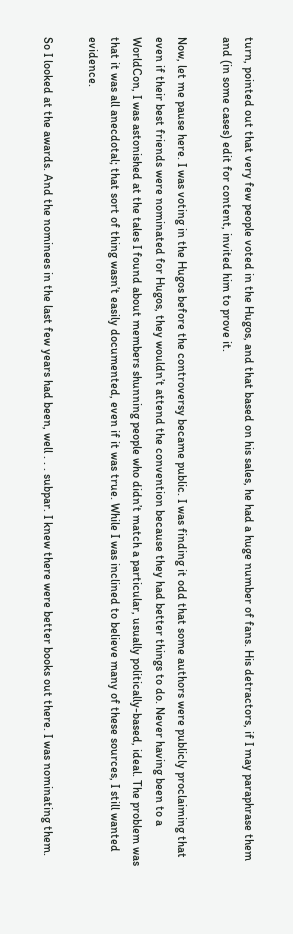turn, pointed out that very few people voted in the Hugos, and that based on his sales, he had a huge number of fans. His detractors, if I may paraphrase them and (in some cases) edit for content, invited him to prove it.

Now, let me pause here. I was voting in the Hugos before the controversy became public. I was finding it odd that some authors were publicly proclaiming that even if their best friends were nominated for Hugos, they wouldn’t attend the convention because they had better things to do. Never having been to a WorldCon, I was astonished at the tales I found about members shunning people who didn’t match a particular, usually politically-based, ideal. The problem was that it was all anecdotal; that sort of thing wasn’t easily documented, even if it was true. While I was inclined to believe many of these sources, I still wanted evidence.

So I looked at the awards. And the nominees in the last few years had been, well . . . subpar. I knew there were better books out there. I was nominating them.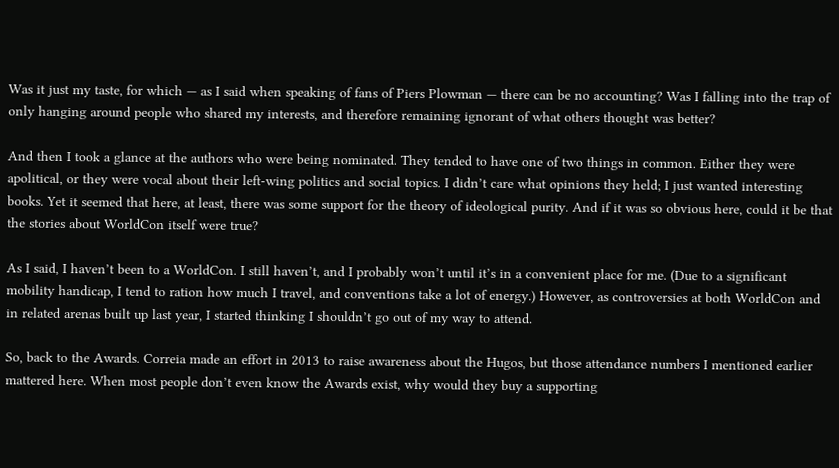Was it just my taste, for which — as I said when speaking of fans of Piers Plowman — there can be no accounting? Was I falling into the trap of only hanging around people who shared my interests, and therefore remaining ignorant of what others thought was better?

And then I took a glance at the authors who were being nominated. They tended to have one of two things in common. Either they were apolitical, or they were vocal about their left-wing politics and social topics. I didn’t care what opinions they held; I just wanted interesting books. Yet it seemed that here, at least, there was some support for the theory of ideological purity. And if it was so obvious here, could it be that the stories about WorldCon itself were true?

As I said, I haven’t been to a WorldCon. I still haven’t, and I probably won’t until it’s in a convenient place for me. (Due to a significant mobility handicap, I tend to ration how much I travel, and conventions take a lot of energy.) However, as controversies at both WorldCon and in related arenas built up last year, I started thinking I shouldn’t go out of my way to attend.

So, back to the Awards. Correia made an effort in 2013 to raise awareness about the Hugos, but those attendance numbers I mentioned earlier mattered here. When most people don’t even know the Awards exist, why would they buy a supporting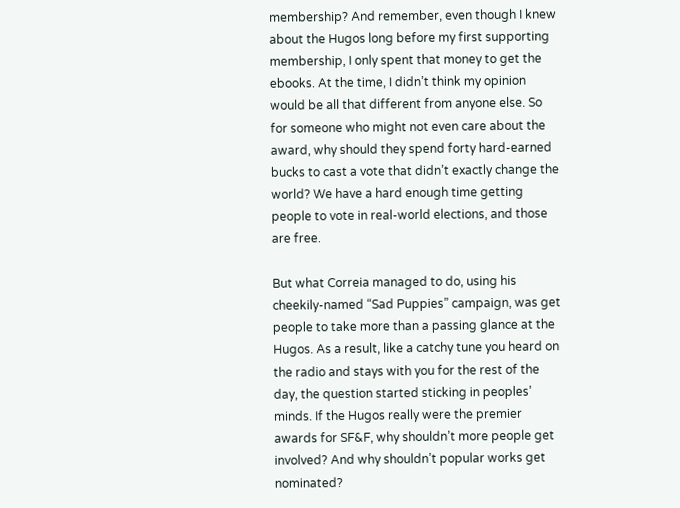membership? And remember, even though I knew about the Hugos long before my first supporting membership, I only spent that money to get the ebooks. At the time, I didn’t think my opinion would be all that different from anyone else. So for someone who might not even care about the award, why should they spend forty hard-earned bucks to cast a vote that didn’t exactly change the world? We have a hard enough time getting people to vote in real-world elections, and those are free.

But what Correia managed to do, using his cheekily-named “Sad Puppies” campaign, was get people to take more than a passing glance at the Hugos. As a result, like a catchy tune you heard on the radio and stays with you for the rest of the day, the question started sticking in peoples’ minds. If the Hugos really were the premier awards for SF&F, why shouldn’t more people get involved? And why shouldn’t popular works get nominated?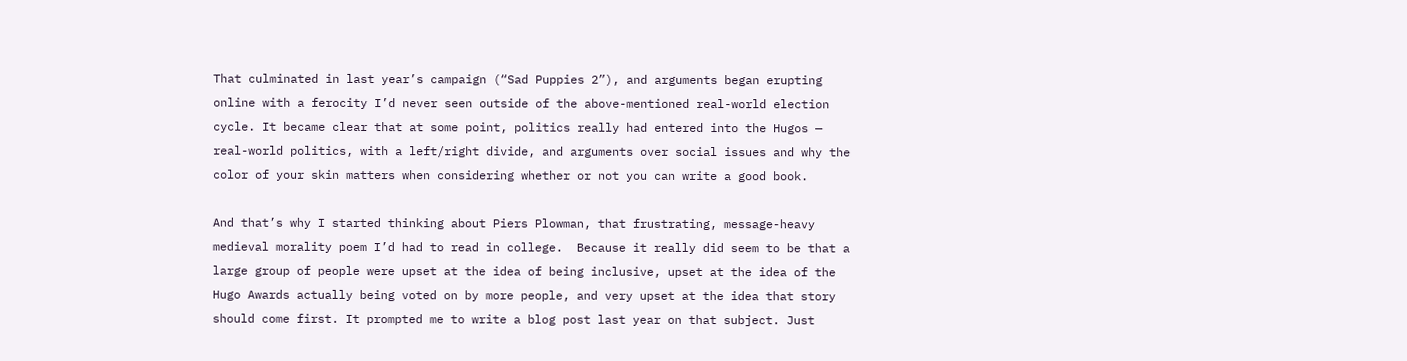That culminated in last year’s campaign (“Sad Puppies 2”), and arguments began erupting online with a ferocity I’d never seen outside of the above-mentioned real-world election cycle. It became clear that at some point, politics really had entered into the Hugos — real-world politics, with a left/right divide, and arguments over social issues and why the color of your skin matters when considering whether or not you can write a good book.

And that’s why I started thinking about Piers Plowman, that frustrating, message-heavy medieval morality poem I’d had to read in college.  Because it really did seem to be that a large group of people were upset at the idea of being inclusive, upset at the idea of the Hugo Awards actually being voted on by more people, and very upset at the idea that story should come first. It prompted me to write a blog post last year on that subject. Just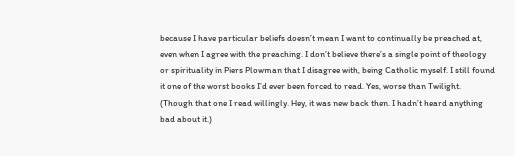because I have particular beliefs doesn’t mean I want to continually be preached at, even when I agree with the preaching. I don’t believe there’s a single point of theology or spirituality in Piers Plowman that I disagree with, being Catholic myself. I still found it one of the worst books I’d ever been forced to read. Yes, worse than Twilight. (Though that one I read willingly. Hey, it was new back then. I hadn’t heard anything bad about it.)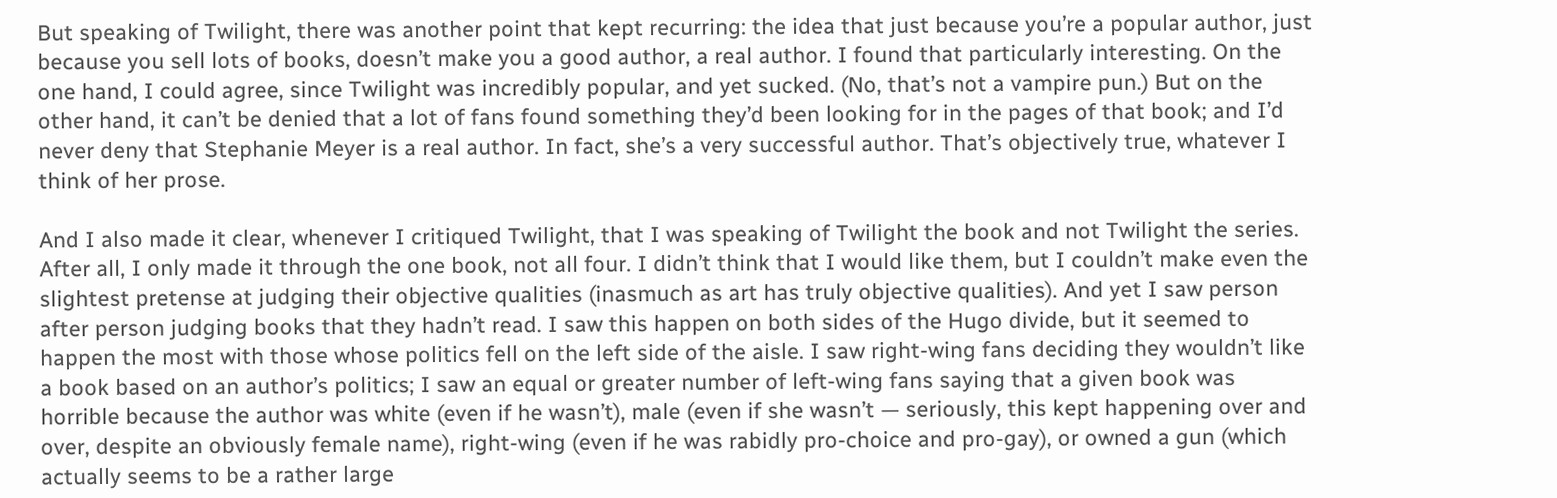But speaking of Twilight, there was another point that kept recurring: the idea that just because you’re a popular author, just because you sell lots of books, doesn’t make you a good author, a real author. I found that particularly interesting. On the one hand, I could agree, since Twilight was incredibly popular, and yet sucked. (No, that’s not a vampire pun.) But on the other hand, it can’t be denied that a lot of fans found something they’d been looking for in the pages of that book; and I’d never deny that Stephanie Meyer is a real author. In fact, she’s a very successful author. That’s objectively true, whatever I think of her prose.

And I also made it clear, whenever I critiqued Twilight, that I was speaking of Twilight the book and not Twilight the series. After all, I only made it through the one book, not all four. I didn’t think that I would like them, but I couldn’t make even the slightest pretense at judging their objective qualities (inasmuch as art has truly objective qualities). And yet I saw person after person judging books that they hadn’t read. I saw this happen on both sides of the Hugo divide, but it seemed to happen the most with those whose politics fell on the left side of the aisle. I saw right-wing fans deciding they wouldn’t like a book based on an author’s politics; I saw an equal or greater number of left-wing fans saying that a given book was horrible because the author was white (even if he wasn’t), male (even if she wasn’t — seriously, this kept happening over and over, despite an obviously female name), right-wing (even if he was rabidly pro-choice and pro-gay), or owned a gun (which actually seems to be a rather large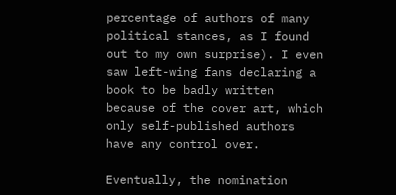percentage of authors of many political stances, as I found out to my own surprise). I even saw left-wing fans declaring a book to be badly written because of the cover art, which only self-published authors have any control over.

Eventually, the nomination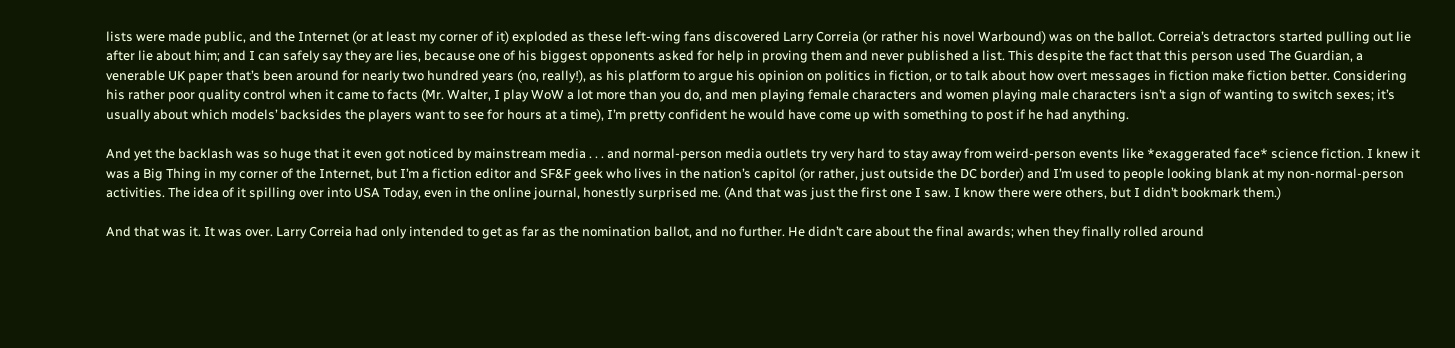lists were made public, and the Internet (or at least my corner of it) exploded as these left-wing fans discovered Larry Correia (or rather his novel Warbound) was on the ballot. Correia’s detractors started pulling out lie after lie about him; and I can safely say they are lies, because one of his biggest opponents asked for help in proving them and never published a list. This despite the fact that this person used The Guardian, a venerable UK paper that’s been around for nearly two hundred years (no, really!), as his platform to argue his opinion on politics in fiction, or to talk about how overt messages in fiction make fiction better. Considering his rather poor quality control when it came to facts (Mr. Walter, I play WoW a lot more than you do, and men playing female characters and women playing male characters isn’t a sign of wanting to switch sexes; it’s usually about which models’ backsides the players want to see for hours at a time), I’m pretty confident he would have come up with something to post if he had anything.

And yet the backlash was so huge that it even got noticed by mainstream media . . . and normal-person media outlets try very hard to stay away from weird-person events like *exaggerated face* science fiction. I knew it was a Big Thing in my corner of the Internet, but I’m a fiction editor and SF&F geek who lives in the nation’s capitol (or rather, just outside the DC border) and I’m used to people looking blank at my non-normal-person activities. The idea of it spilling over into USA Today, even in the online journal, honestly surprised me. (And that was just the first one I saw. I know there were others, but I didn’t bookmark them.)

And that was it. It was over. Larry Correia had only intended to get as far as the nomination ballot, and no further. He didn’t care about the final awards; when they finally rolled around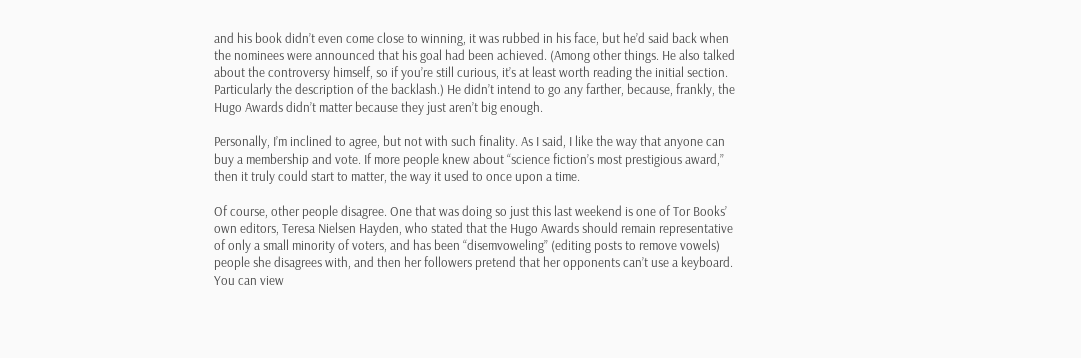and his book didn’t even come close to winning, it was rubbed in his face, but he’d said back when the nominees were announced that his goal had been achieved. (Among other things. He also talked about the controversy himself, so if you’re still curious, it’s at least worth reading the initial section. Particularly the description of the backlash.) He didn’t intend to go any farther, because, frankly, the Hugo Awards didn’t matter because they just aren’t big enough.

Personally, I’m inclined to agree, but not with such finality. As I said, I like the way that anyone can buy a membership and vote. If more people knew about “science fiction’s most prestigious award,” then it truly could start to matter, the way it used to once upon a time.

Of course, other people disagree. One that was doing so just this last weekend is one of Tor Books’ own editors, Teresa Nielsen Hayden, who stated that the Hugo Awards should remain representative of only a small minority of voters, and has been “disemvoweling” (editing posts to remove vowels) people she disagrees with, and then her followers pretend that her opponents can’t use a keyboard. You can view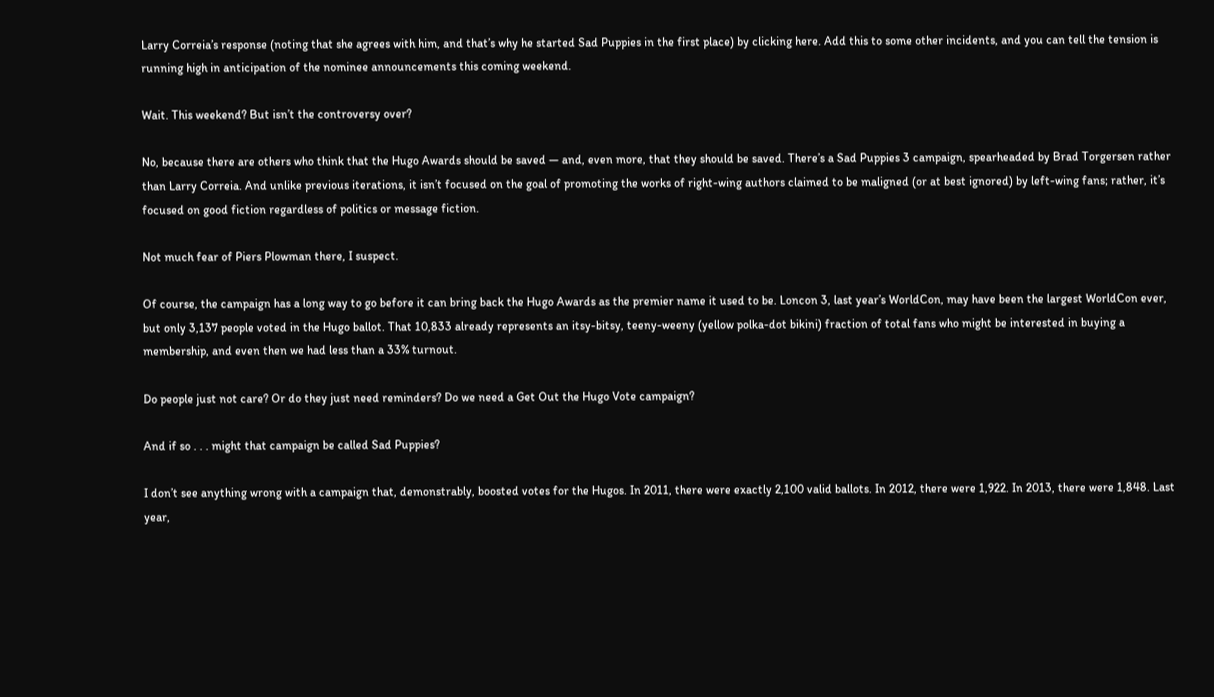Larry Correia’s response (noting that she agrees with him, and that’s why he started Sad Puppies in the first place) by clicking here. Add this to some other incidents, and you can tell the tension is running high in anticipation of the nominee announcements this coming weekend.

Wait. This weekend? But isn’t the controversy over?

No, because there are others who think that the Hugo Awards should be saved — and, even more, that they should be saved. There’s a Sad Puppies 3 campaign, spearheaded by Brad Torgersen rather than Larry Correia. And unlike previous iterations, it isn’t focused on the goal of promoting the works of right-wing authors claimed to be maligned (or at best ignored) by left-wing fans; rather, it’s focused on good fiction regardless of politics or message fiction.

Not much fear of Piers Plowman there, I suspect.

Of course, the campaign has a long way to go before it can bring back the Hugo Awards as the premier name it used to be. Loncon 3, last year’s WorldCon, may have been the largest WorldCon ever, but only 3,137 people voted in the Hugo ballot. That 10,833 already represents an itsy-bitsy, teeny-weeny (yellow polka-dot bikini) fraction of total fans who might be interested in buying a membership, and even then we had less than a 33% turnout.

Do people just not care? Or do they just need reminders? Do we need a Get Out the Hugo Vote campaign?

And if so . . . might that campaign be called Sad Puppies?

I don’t see anything wrong with a campaign that, demonstrably, boosted votes for the Hugos. In 2011, there were exactly 2,100 valid ballots. In 2012, there were 1,922. In 2013, there were 1,848. Last year,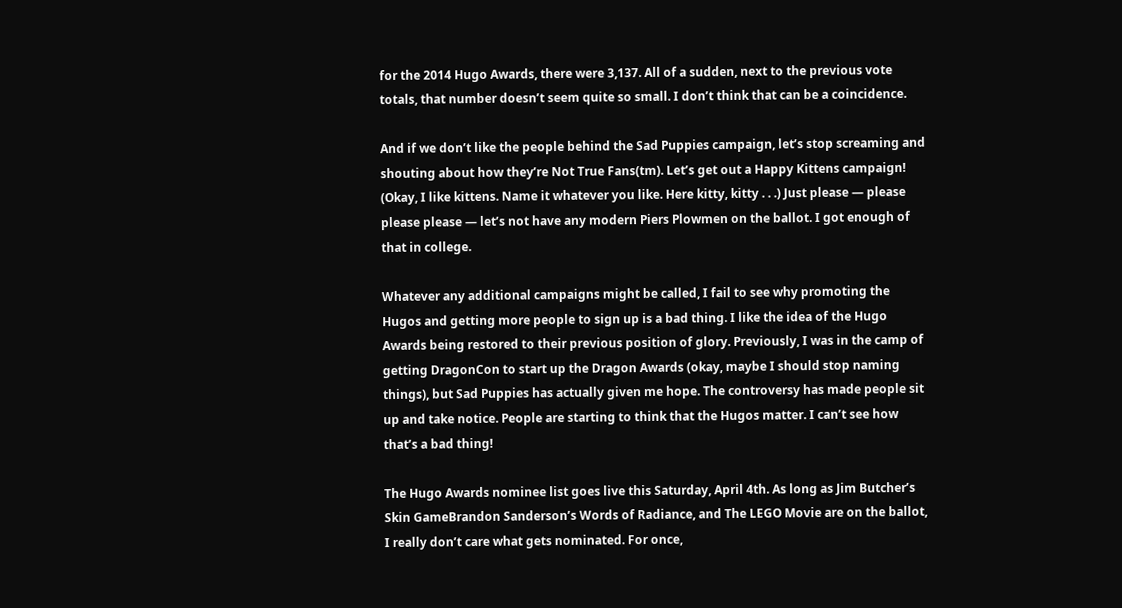for the 2014 Hugo Awards, there were 3,137. All of a sudden, next to the previous vote totals, that number doesn’t seem quite so small. I don’t think that can be a coincidence.

And if we don’t like the people behind the Sad Puppies campaign, let’s stop screaming and shouting about how they’re Not True Fans(tm). Let’s get out a Happy Kittens campaign! (Okay, I like kittens. Name it whatever you like. Here kitty, kitty . . .) Just please — please please please — let’s not have any modern Piers Plowmen on the ballot. I got enough of that in college.

Whatever any additional campaigns might be called, I fail to see why promoting the Hugos and getting more people to sign up is a bad thing. I like the idea of the Hugo Awards being restored to their previous position of glory. Previously, I was in the camp of getting DragonCon to start up the Dragon Awards (okay, maybe I should stop naming things), but Sad Puppies has actually given me hope. The controversy has made people sit up and take notice. People are starting to think that the Hugos matter. I can’t see how that’s a bad thing!

The Hugo Awards nominee list goes live this Saturday, April 4th. As long as Jim Butcher’s Skin GameBrandon Sanderson’s Words of Radiance, and The LEGO Movie are on the ballot, I really don’t care what gets nominated. For once,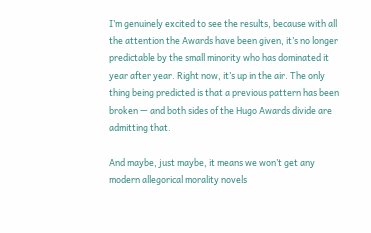I’m genuinely excited to see the results, because with all the attention the Awards have been given, it’s no longer predictable by the small minority who has dominated it year after year. Right now, it’s up in the air. The only thing being predicted is that a previous pattern has been broken — and both sides of the Hugo Awards divide are admitting that.

And maybe, just maybe, it means we won’t get any modern allegorical morality novels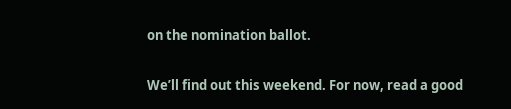on the nomination ballot.

We’ll find out this weekend. For now, read a good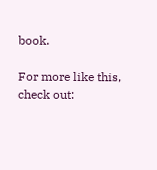book.

For more like this, check out: